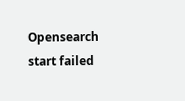Opensearch start failed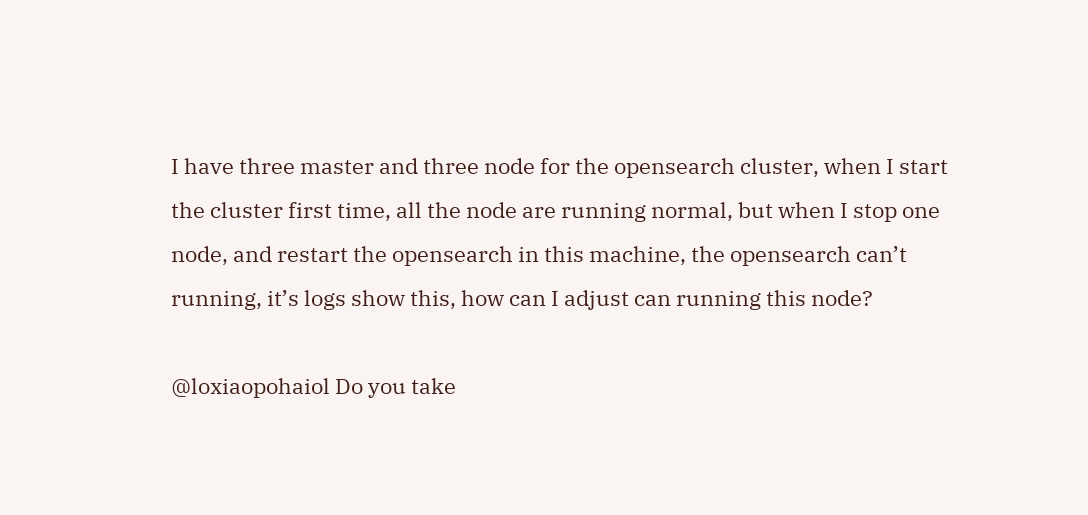I have three master and three node for the opensearch cluster, when I start the cluster first time, all the node are running normal, but when I stop one node, and restart the opensearch in this machine, the opensearch can’t running, it’s logs show this, how can I adjust can running this node?

@loxiaopohaiol Do you take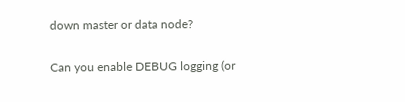down master or data node?

Can you enable DEBUG logging (or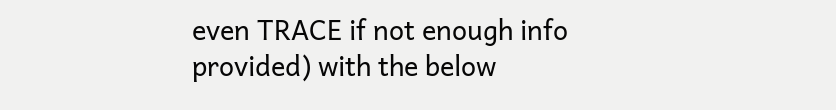even TRACE if not enough info provided) with the below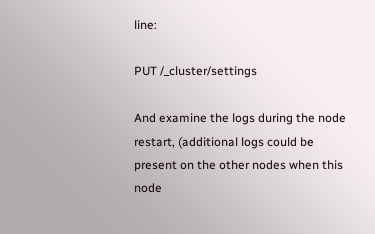line:

PUT /_cluster/settings

And examine the logs during the node restart, (additional logs could be present on the other nodes when this node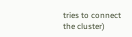tries to connect the cluster)